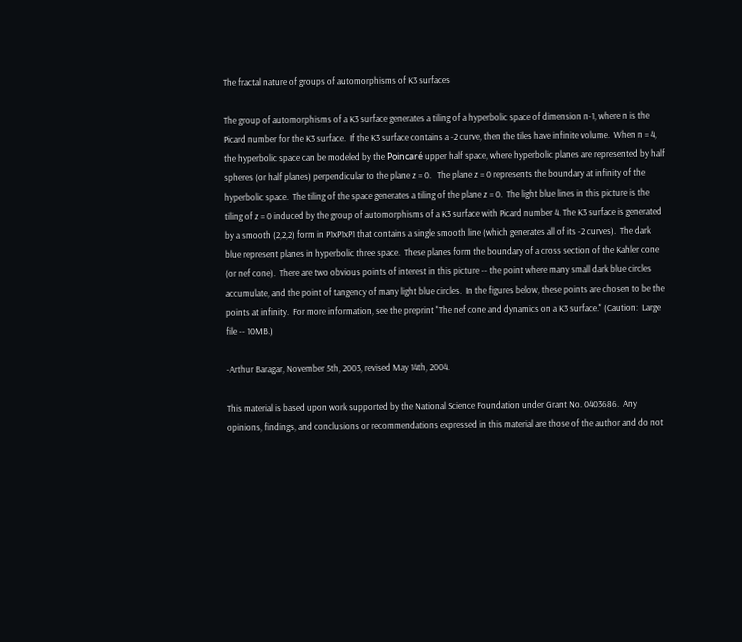The fractal nature of groups of automorphisms of K3 surfaces

The group of automorphisms of a K3 surface generates a tiling of a hyperbolic space of dimension n-1, where n is the Picard number for the K3 surface.  If the K3 surface contains a -2 curve, then the tiles have infinite volume.  When n = 4, the hyperbolic space can be modeled by the Poincaré upper half space, where hyperbolic planes are represented by half spheres (or half planes) perpendicular to the plane z = 0.   The plane z = 0 represents the boundary at infinity of the hyperbolic space.  The tiling of the space generates a tiling of the plane z = 0.  The light blue lines in this picture is the tiling of z = 0 induced by the group of automorphisms of a K3 surface with Picard number 4. The K3 surface is generated by a smooth (2,2,2) form in P1xP1xP1 that contains a single smooth line (which generates all of its -2 curves).  The dark blue represent planes in hyperbolic three space.  These planes form the boundary of a cross section of the Kahler cone (or nef cone).  There are two obvious points of interest in this picture -- the point where many small dark blue circles accumulate, and the point of tangency of many light blue circles.  In the figures below, these points are chosen to be the points at infinity.  For more information, see the preprint "The nef cone and dynamics on a K3 surface." (Caution:  Large file -- 10MB.)

-Arthur Baragar, November 5th, 2003, revised May 14th, 2004.

This material is based upon work supported by the National Science Foundation under Grant No. 0403686.  Any opinions, findings, and conclusions or recommendations expressed in this material are those of the author and do not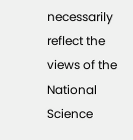necessarily reflect the views of the National Science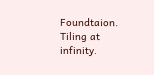Foundtaion.
Tiling at infinity.